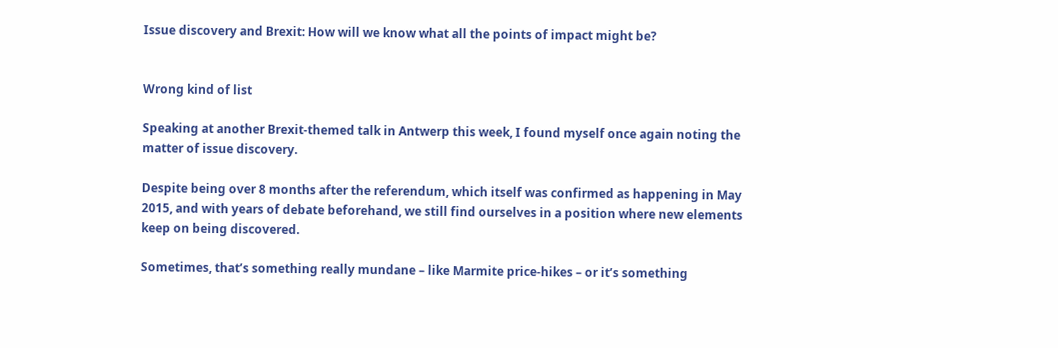Issue discovery and Brexit: How will we know what all the points of impact might be?


Wrong kind of list

Speaking at another Brexit-themed talk in Antwerp this week, I found myself once again noting the matter of issue discovery.

Despite being over 8 months after the referendum, which itself was confirmed as happening in May 2015, and with years of debate beforehand, we still find ourselves in a position where new elements keep on being discovered.

Sometimes, that’s something really mundane – like Marmite price-hikes – or it’s something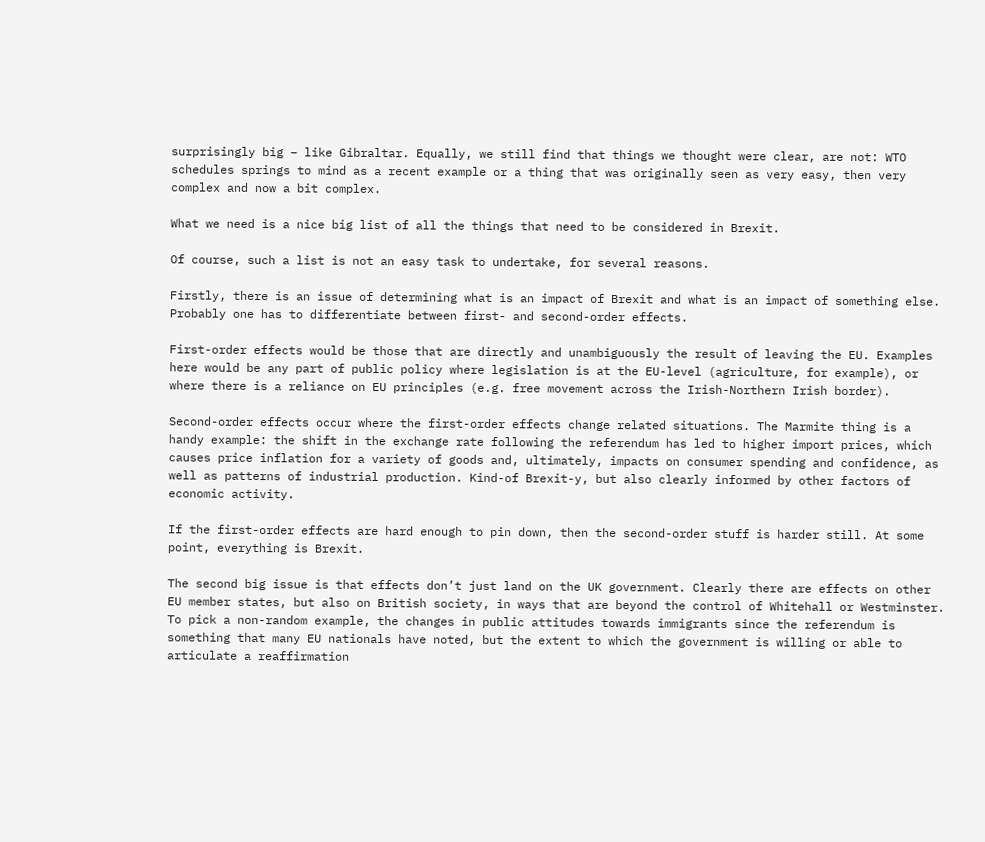surprisingly big – like Gibraltar. Equally, we still find that things we thought were clear, are not: WTO schedules springs to mind as a recent example or a thing that was originally seen as very easy, then very complex and now a bit complex.

What we need is a nice big list of all the things that need to be considered in Brexit.

Of course, such a list is not an easy task to undertake, for several reasons.

Firstly, there is an issue of determining what is an impact of Brexit and what is an impact of something else. Probably one has to differentiate between first- and second-order effects.

First-order effects would be those that are directly and unambiguously the result of leaving the EU. Examples here would be any part of public policy where legislation is at the EU-level (agriculture, for example), or where there is a reliance on EU principles (e.g. free movement across the Irish-Northern Irish border).

Second-order effects occur where the first-order effects change related situations. The Marmite thing is a handy example: the shift in the exchange rate following the referendum has led to higher import prices, which causes price inflation for a variety of goods and, ultimately, impacts on consumer spending and confidence, as well as patterns of industrial production. Kind-of Brexit-y, but also clearly informed by other factors of economic activity.

If the first-order effects are hard enough to pin down, then the second-order stuff is harder still. At some point, everything is Brexit.

The second big issue is that effects don’t just land on the UK government. Clearly there are effects on other EU member states, but also on British society, in ways that are beyond the control of Whitehall or Westminster. To pick a non-random example, the changes in public attitudes towards immigrants since the referendum is something that many EU nationals have noted, but the extent to which the government is willing or able to articulate a reaffirmation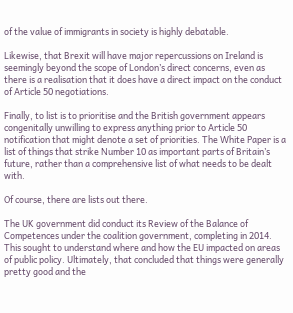of the value of immigrants in society is highly debatable.

Likewise, that Brexit will have major repercussions on Ireland is seemingly beyond the scope of London’s direct concerns, even as there is a realisation that it does have a direct impact on the conduct of Article 50 negotiations.

Finally, to list is to prioritise and the British government appears congenitally unwilling to express anything prior to Article 50 notification that might denote a set of priorities. The White Paper is a list of things that strike Number 10 as important parts of Britain’s future, rather than a comprehensive list of what needs to be dealt with.

Of course, there are lists out there.

The UK government did conduct its Review of the Balance of Competences under the coalition government, completing in 2014. This sought to understand where and how the EU impacted on areas of public policy. Ultimately, that concluded that things were generally pretty good and the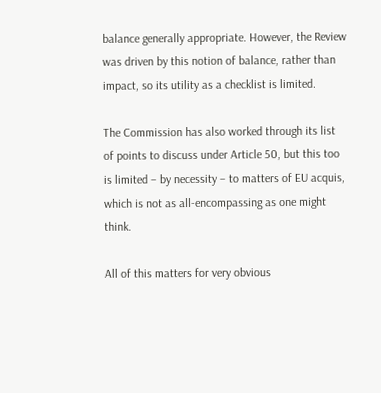balance generally appropriate. However, the Review was driven by this notion of balance, rather than impact, so its utility as a checklist is limited.

The Commission has also worked through its list of points to discuss under Article 50, but this too is limited – by necessity – to matters of EU acquis, which is not as all-encompassing as one might think.

All of this matters for very obvious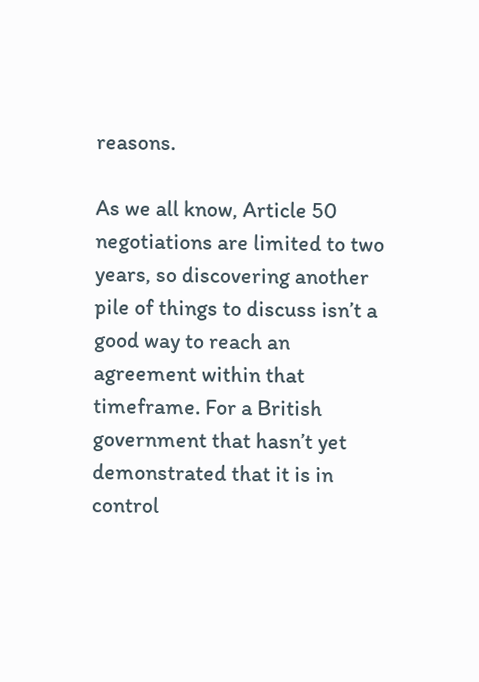reasons.

As we all know, Article 50 negotiations are limited to two years, so discovering another pile of things to discuss isn’t a good way to reach an agreement within that timeframe. For a British government that hasn’t yet demonstrated that it is in control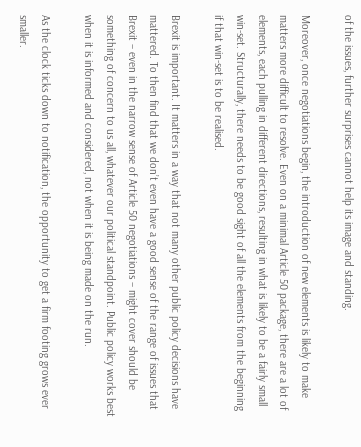of the issues, further surprises cannot help its image and standing.

Moreover, once negotiations begin, the introduction of new elements is likely to make matters more difficult to resolve. Even on a minimal Article 50 package, there are a lot of elements, each pulling in different directions, resulting in what is likely to be a fairly small win-set. Structurally, there needs to be good sight of all the elements from the beginning if that win-set is to be realised.

Brexit is important. It matters in a way that not many other public policy decisions have mattered. To then find that we don’t even have a good sense of the range of issues that Brexit – even in the narrow sense of Article 50 negotiations – might cover should be something of concern to us all, whatever our political standpoint. Public policy works best when it is informed and considered, not when it is being made on the run.

As the clock ticks down to notification, the opportunity to get a firm footing grows ever smaller.